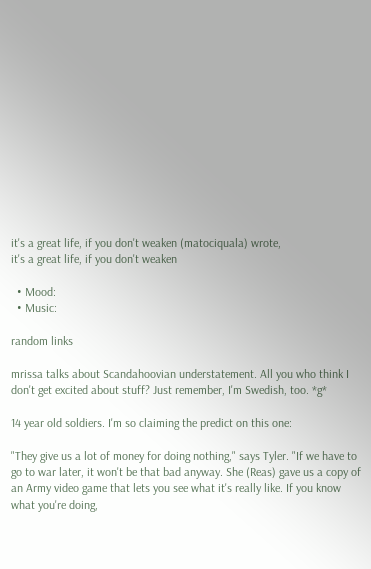it's a great life, if you don't weaken (matociquala) wrote,
it's a great life, if you don't weaken

  • Mood:
  • Music:

random links

mrissa talks about Scandahoovian understatement. All you who think I don't get excited about stuff? Just remember, I'm Swedish, too. *g*

14 year old soldiers. I'm so claiming the predict on this one:

"They give us a lot of money for doing nothing," says Tyler. "If we have to go to war later, it won't be that bad anyway. She (Reas) gave us a copy of an Army video game that lets you see what it's really like. If you know what you're doing,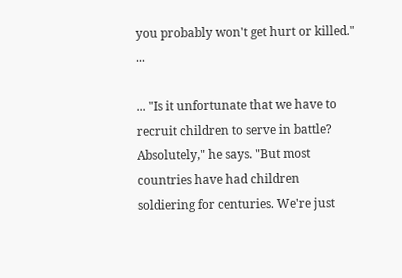you probably won't get hurt or killed." ...

... "Is it unfortunate that we have to recruit children to serve in battle? Absolutely," he says. "But most countries have had children soldiering for centuries. We're just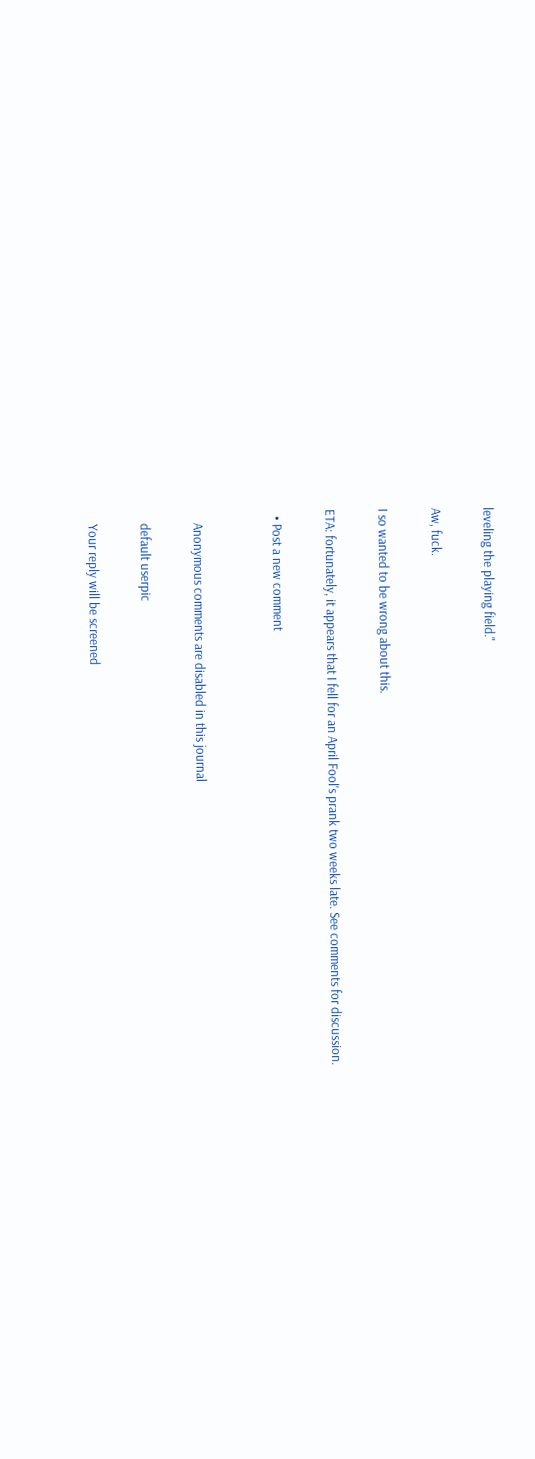leveling the playing field."

Aw, fuck.

I so wanted to be wrong about this.

ETA: fortunately, it appears that I fell for an April Fool's prank two weeks late. See comments for discussion.

  • Post a new comment


    Anonymous comments are disabled in this journal

    default userpic

    Your reply will be screened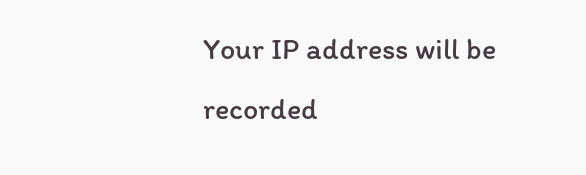Your IP address will be recorded